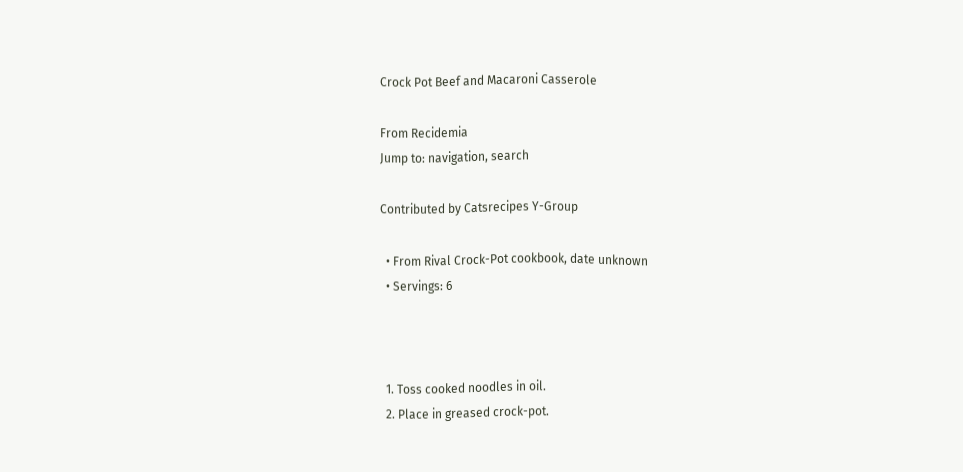Crock Pot Beef and Macaroni Casserole

From Recidemia
Jump to: navigation, search

Contributed by Catsrecipes Y-Group

  • From Rival Crock-Pot cookbook, date unknown
  • Servings: 6



  1. Toss cooked noodles in oil.
  2. Place in greased crock-pot.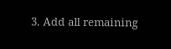3. Add all remaining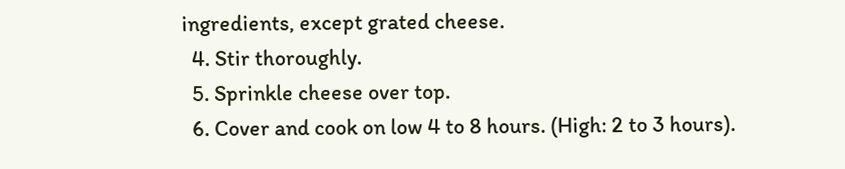ingredients, except grated cheese.
  4. Stir thoroughly.
  5. Sprinkle cheese over top.
  6. Cover and cook on low 4 to 8 hours. (High: 2 to 3 hours).